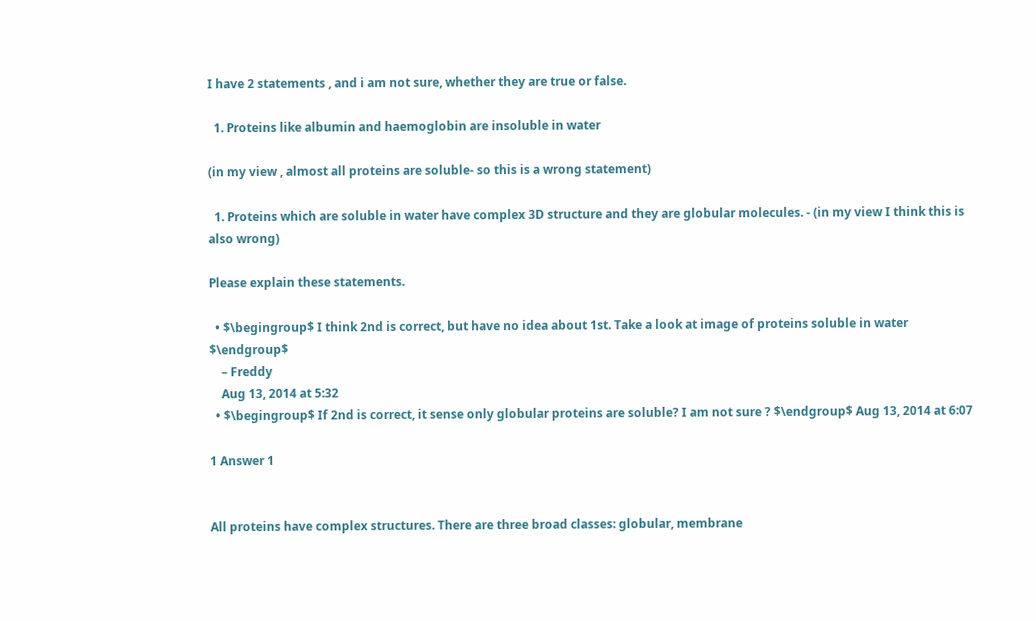I have 2 statements , and i am not sure, whether they are true or false.

  1. Proteins like albumin and haemoglobin are insoluble in water

(in my view , almost all proteins are soluble- so this is a wrong statement)

  1. Proteins which are soluble in water have complex 3D structure and they are globular molecules. - (in my view I think this is also wrong)

Please explain these statements.

  • $\begingroup$ I think 2nd is correct, but have no idea about 1st. Take a look at image of proteins soluble in water $\endgroup$
    – Freddy
    Aug 13, 2014 at 5:32
  • $\begingroup$ If 2nd is correct, it sense only globular proteins are soluble? I am not sure ? $\endgroup$ Aug 13, 2014 at 6:07

1 Answer 1


All proteins have complex structures. There are three broad classes: globular, membrane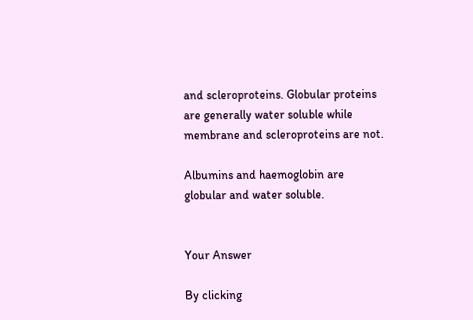and scleroproteins. Globular proteins are generally water soluble while membrane and scleroproteins are not.

Albumins and haemoglobin are globular and water soluble.


Your Answer

By clicking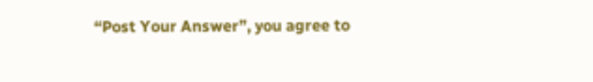“Post Your Answer”, you agree to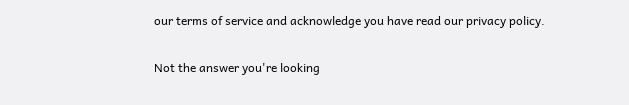our terms of service and acknowledge you have read our privacy policy.

Not the answer you're looking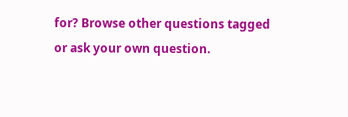for? Browse other questions tagged or ask your own question.